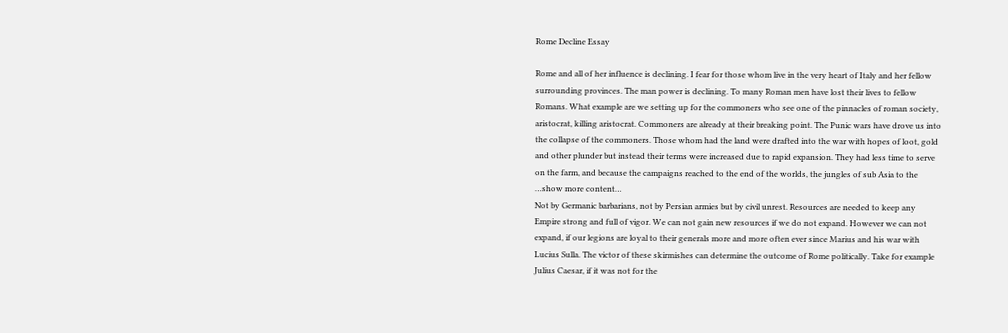Rome Decline Essay

Rome and all of her influence is declining. I fear for those whom live in the very heart of Italy and her fellow surrounding provinces. The man power is declining. To many Roman men have lost their lives to fellow Romans. What example are we setting up for the commoners who see one of the pinnacles of roman society, aristocrat, killing aristocrat. Commoners are already at their breaking point. The Punic wars have drove us into the collapse of the commoners. Those whom had the land were drafted into the war with hopes of loot, gold and other plunder but instead their terms were increased due to rapid expansion. They had less time to serve on the farm, and because the campaigns reached to the end of the worlds, the jungles of sub Asia to the …show more content…
Not by Germanic barbarians, not by Persian armies but by civil unrest. Resources are needed to keep any Empire strong and full of vigor. We can not gain new resources if we do not expand. However we can not expand, if our legions are loyal to their generals more and more often ever since Marius and his war with Lucius Sulla. The victor of these skirmishes can determine the outcome of Rome politically. Take for example Julius Caesar, if it was not for the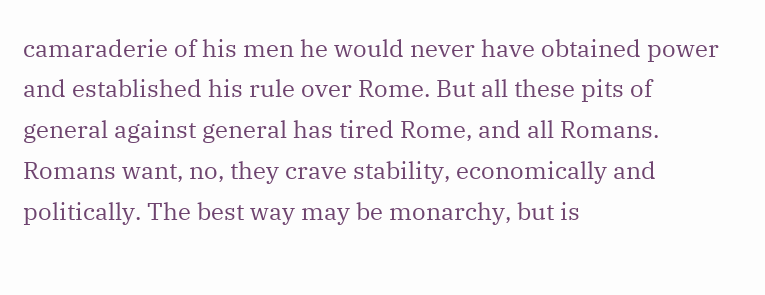camaraderie of his men he would never have obtained power and established his rule over Rome. But all these pits of general against general has tired Rome, and all Romans. Romans want, no, they crave stability, economically and politically. The best way may be monarchy, but is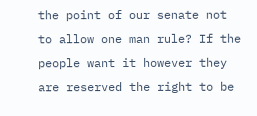the point of our senate not to allow one man rule? If the people want it however they are reserved the right to be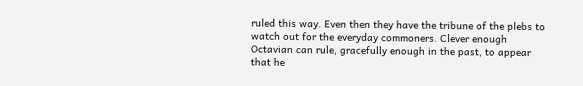ruled this way. Even then they have the tribune of the plebs to watch out for the everyday commoners. Clever enough Octavian can rule, gracefully enough in the past, to appear that he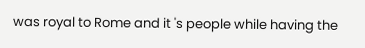was royal to Rome and it 's people while having the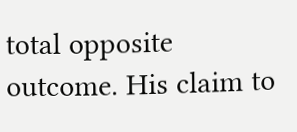total opposite outcome. His claim to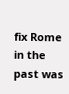fix Rome in the past was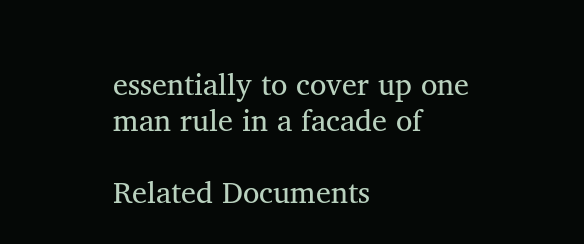essentially to cover up one man rule in a facade of

Related Documents